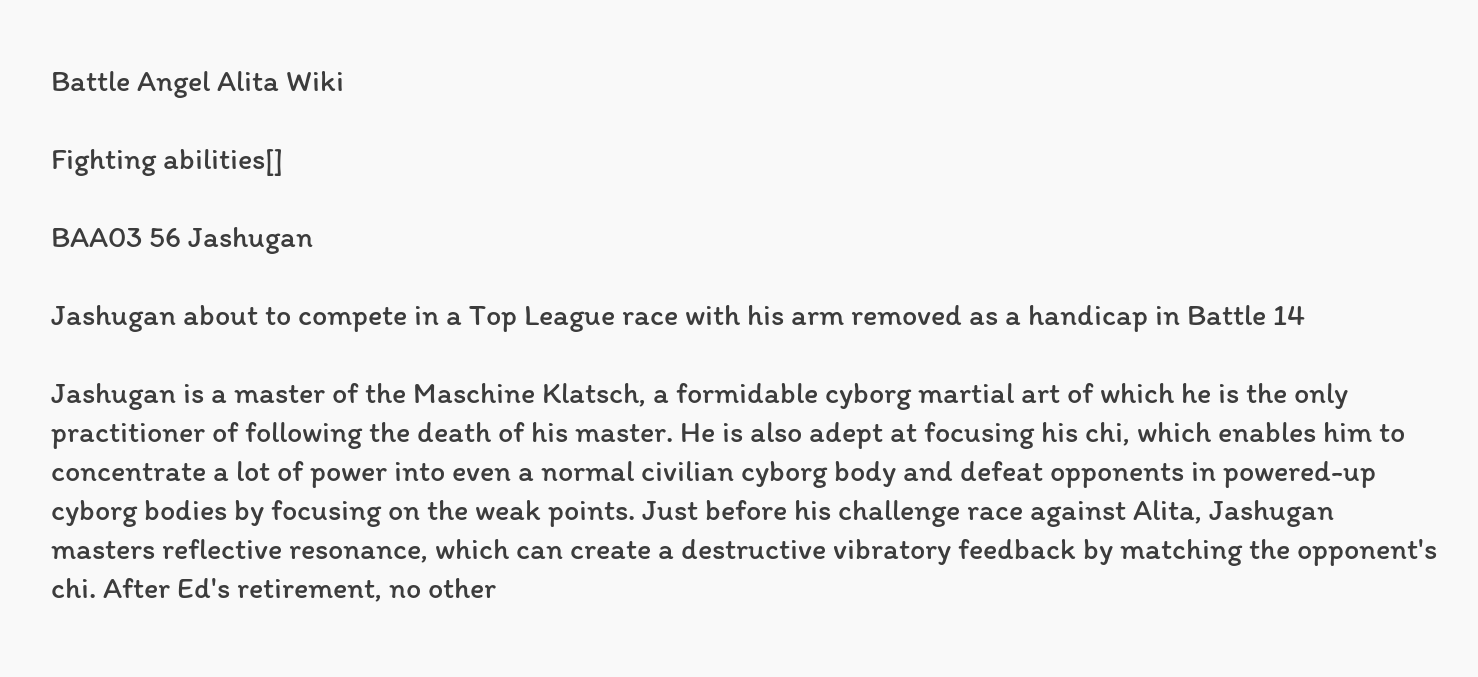Battle Angel Alita Wiki

Fighting abilities[]

BAA03 56 Jashugan

Jashugan about to compete in a Top League race with his arm removed as a handicap in Battle 14

Jashugan is a master of the Maschine Klatsch, a formidable cyborg martial art of which he is the only practitioner of following the death of his master. He is also adept at focusing his chi, which enables him to concentrate a lot of power into even a normal civilian cyborg body and defeat opponents in powered-up cyborg bodies by focusing on the weak points. Just before his challenge race against Alita, Jashugan masters reflective resonance, which can create a destructive vibratory feedback by matching the opponent's chi. After Ed's retirement, no other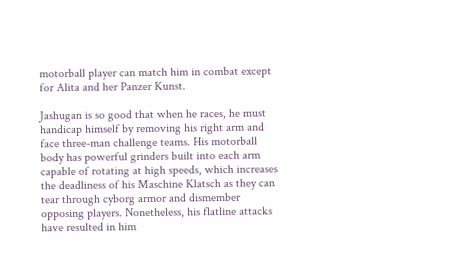motorball player can match him in combat except for Alita and her Panzer Kunst.

Jashugan is so good that when he races, he must handicap himself by removing his right arm and face three-man challenge teams. His motorball body has powerful grinders built into each arm capable of rotating at high speeds, which increases the deadliness of his Maschine Klatsch as they can tear through cyborg armor and dismember opposing players. Nonetheless, his flatline attacks have resulted in him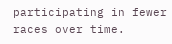participating in fewer races over time.